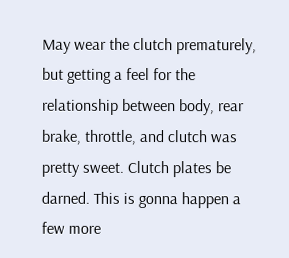May wear the clutch prematurely, but getting a feel for the relationship between body, rear brake, throttle, and clutch was pretty sweet. Clutch plates be darned. This is gonna happen a few more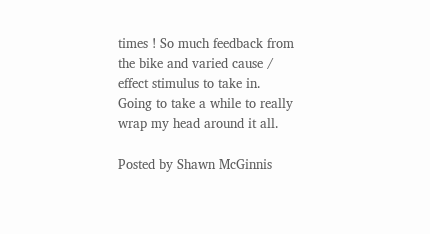times ! So much feedback from the bike and varied cause / effect stimulus to take in. Going to take a while to really wrap my head around it all.

Posted by Shawn McGinnis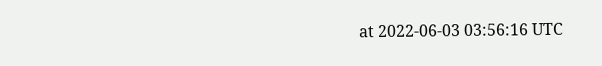at 2022-06-03 03:56:16 UTC